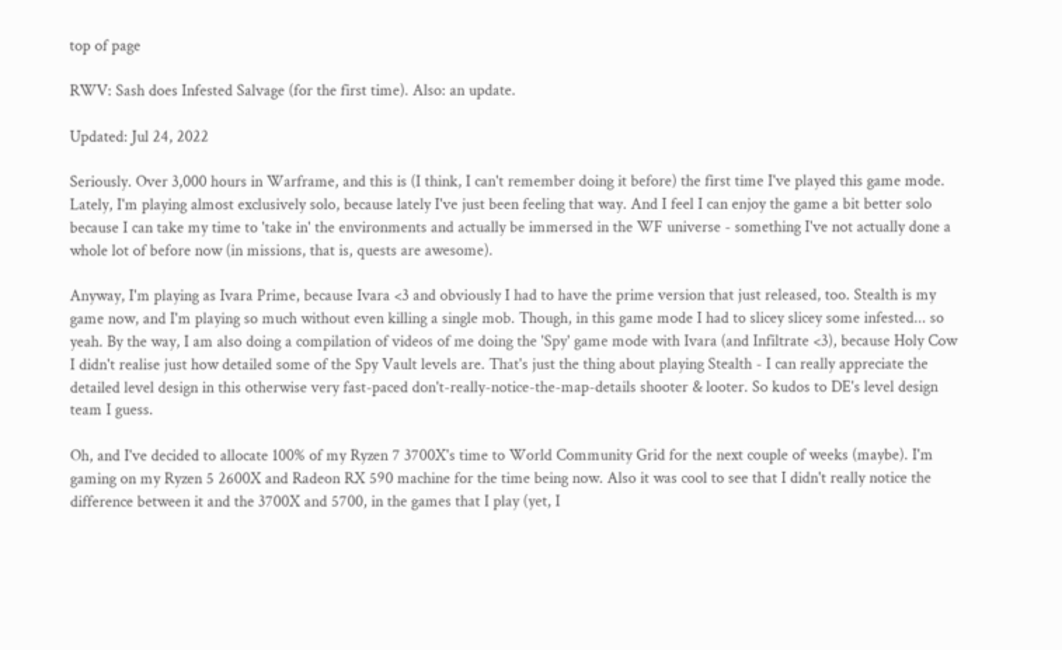top of page

RWV: Sash does Infested Salvage (for the first time). Also: an update.

Updated: Jul 24, 2022

Seriously. Over 3,000 hours in Warframe, and this is (I think, I can't remember doing it before) the first time I've played this game mode. Lately, I'm playing almost exclusively solo, because lately I've just been feeling that way. And I feel I can enjoy the game a bit better solo because I can take my time to 'take in' the environments and actually be immersed in the WF universe - something I've not actually done a whole lot of before now (in missions, that is, quests are awesome).

Anyway, I'm playing as Ivara Prime, because Ivara <3 and obviously I had to have the prime version that just released, too. Stealth is my game now, and I'm playing so much without even killing a single mob. Though, in this game mode I had to slicey slicey some infested... so yeah. By the way, I am also doing a compilation of videos of me doing the 'Spy' game mode with Ivara (and Infiltrate <3), because Holy Cow I didn't realise just how detailed some of the Spy Vault levels are. That's just the thing about playing Stealth - I can really appreciate the detailed level design in this otherwise very fast-paced don't-really-notice-the-map-details shooter & looter. So kudos to DE's level design team I guess.

Oh, and I've decided to allocate 100% of my Ryzen 7 3700X's time to World Community Grid for the next couple of weeks (maybe). I'm gaming on my Ryzen 5 2600X and Radeon RX 590 machine for the time being now. Also it was cool to see that I didn't really notice the difference between it and the 3700X and 5700, in the games that I play (yet, I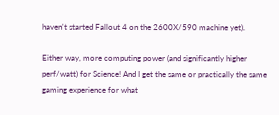haven't started Fallout 4 on the 2600X/590 machine yet).

Either way, more computing power (and significantly higher perf/watt) for Science! And I get the same or practically the same gaming experience for what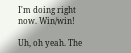I'm doing right now. Win/win!

Uh, oh yeah. The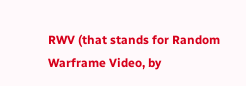RWV (that stands for Random Warframe Video, by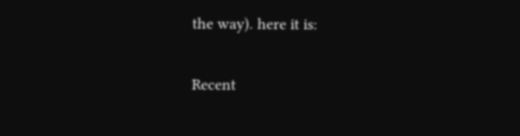the way). here it is:

Recent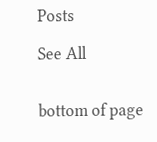Posts

See All


bottom of page